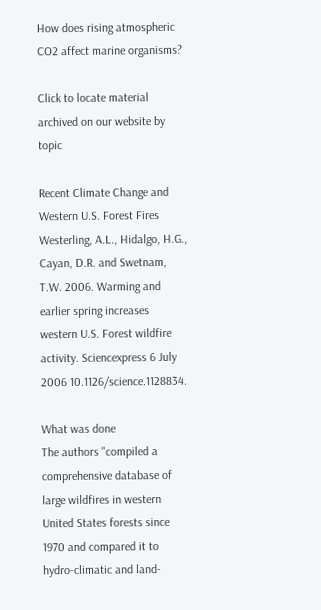How does rising atmospheric CO2 affect marine organisms?

Click to locate material archived on our website by topic

Recent Climate Change and Western U.S. Forest Fires
Westerling, A.L., Hidalgo, H.G., Cayan, D.R. and Swetnam, T.W. 2006. Warming and earlier spring increases western U.S. Forest wildfire activity. Sciencexpress 6 July 2006 10.1126/science.1128834.

What was done
The authors "compiled a comprehensive database of large wildfires in western United States forests since 1970 and compared it to hydro-climatic and land-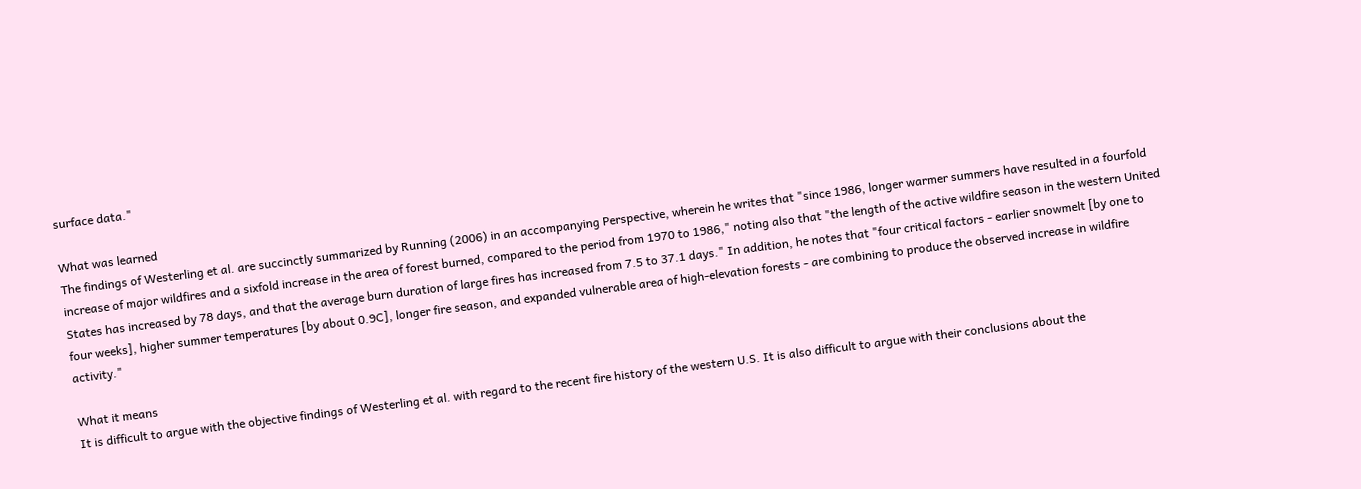surface data."

What was learned
The findings of Westerling et al. are succinctly summarized by Running (2006) in an accompanying Perspective, wherein he writes that "since 1986, longer warmer summers have resulted in a fourfold increase of major wildfires and a sixfold increase in the area of forest burned, compared to the period from 1970 to 1986," noting also that "the length of the active wildfire season in the western United States has increased by 78 days, and that the average burn duration of large fires has increased from 7.5 to 37.1 days." In addition, he notes that "four critical factors - earlier snowmelt [by one to four weeks], higher summer temperatures [by about 0.9C], longer fire season, and expanded vulnerable area of high-elevation forests - are combining to produce the observed increase in wildfire activity."

What it means
It is difficult to argue with the objective findings of Westerling et al. with regard to the recent fire history of the western U.S. It is also difficult to argue with their conclusions about the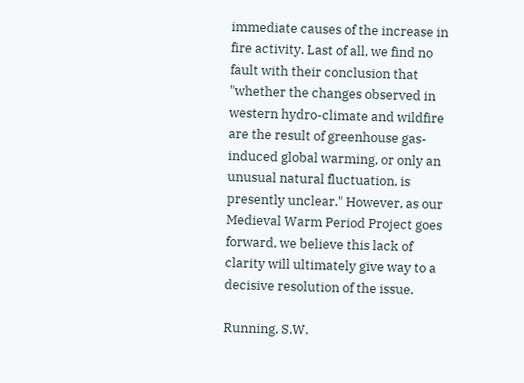immediate causes of the increase in fire activity. Last of all, we find no fault with their conclusion that "whether the changes observed in western hydro-climate and wildfire are the result of greenhouse gas-induced global warming, or only an unusual natural fluctuation, is presently unclear." However, as our Medieval Warm Period Project goes forward, we believe this lack of clarity will ultimately give way to a decisive resolution of the issue.

Running, S.W.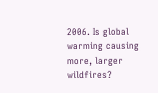2006. Is global warming causing more, larger wildfires?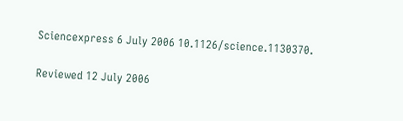Sciencexpress 6 July 2006 10.1126/science.1130370.

Reviewed 12 July 2006